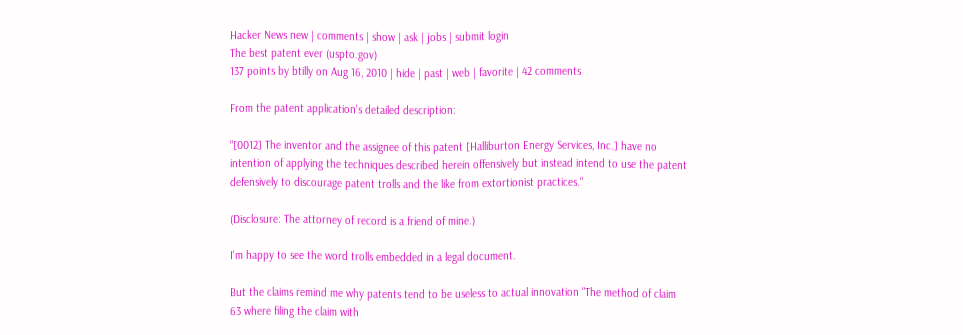Hacker News new | comments | show | ask | jobs | submit login
The best patent ever (uspto.gov)
137 points by btilly on Aug 16, 2010 | hide | past | web | favorite | 42 comments

From the patent application's detailed description:

"[0012] The inventor and the assignee of this patent [Halliburton Energy Services, Inc.] have no intention of applying the techniques described herein offensively but instead intend to use the patent defensively to discourage patent trolls and the like from extortionist practices."

(Disclosure: The attorney of record is a friend of mine.)

I'm happy to see the word trolls embedded in a legal document.

But the claims remind me why patents tend to be useless to actual innovation "The method of claim 63 where filing the claim with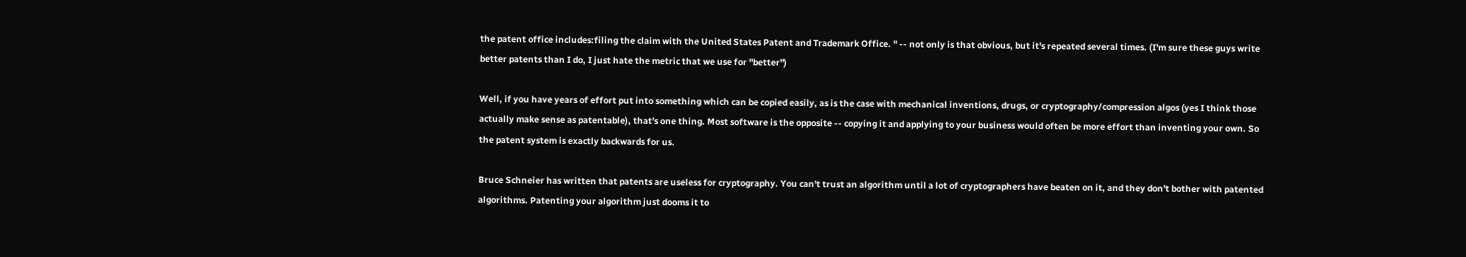the patent office includes:filing the claim with the United States Patent and Trademark Office. " -- not only is that obvious, but it's repeated several times. (I'm sure these guys write better patents than I do, I just hate the metric that we use for "better")

Well, if you have years of effort put into something which can be copied easily, as is the case with mechanical inventions, drugs, or cryptography/compression algos (yes I think those actually make sense as patentable), that's one thing. Most software is the opposite -- copying it and applying to your business would often be more effort than inventing your own. So the patent system is exactly backwards for us.

Bruce Schneier has written that patents are useless for cryptography. You can't trust an algorithm until a lot of cryptographers have beaten on it, and they don't bother with patented algorithms. Patenting your algorithm just dooms it to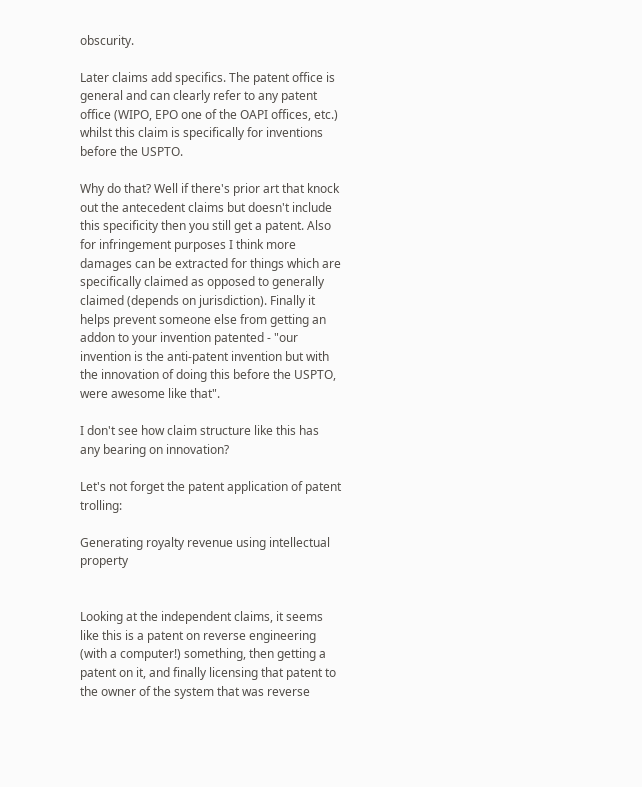obscurity.

Later claims add specifics. The patent office is general and can clearly refer to any patent office (WIPO, EPO one of the OAPI offices, etc.) whilst this claim is specifically for inventions before the USPTO.

Why do that? Well if there's prior art that knock out the antecedent claims but doesn't include this specificity then you still get a patent. Also for infringement purposes I think more damages can be extracted for things which are specifically claimed as opposed to generally claimed (depends on jurisdiction). Finally it helps prevent someone else from getting an addon to your invention patented - "our invention is the anti-patent invention but with the innovation of doing this before the USPTO, were awesome like that".

I don't see how claim structure like this has any bearing on innovation?

Let's not forget the patent application of patent trolling:

Generating royalty revenue using intellectual property


Looking at the independent claims, it seems like this is a patent on reverse engineering (with a computer!) something, then getting a patent on it, and finally licensing that patent to the owner of the system that was reverse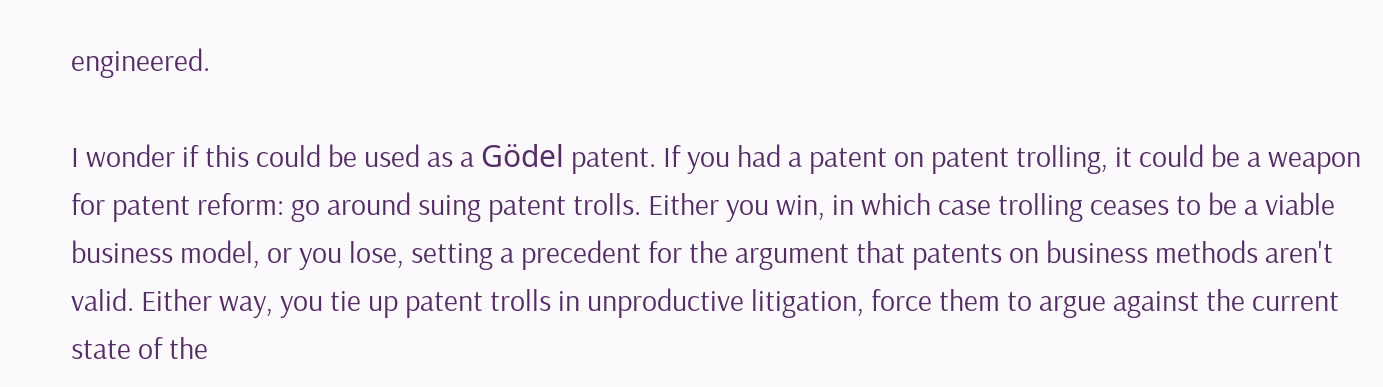engineered.

I wonder if this could be used as a Gödel patent. If you had a patent on patent trolling, it could be a weapon for patent reform: go around suing patent trolls. Either you win, in which case trolling ceases to be a viable business model, or you lose, setting a precedent for the argument that patents on business methods aren't valid. Either way, you tie up patent trolls in unproductive litigation, force them to argue against the current state of the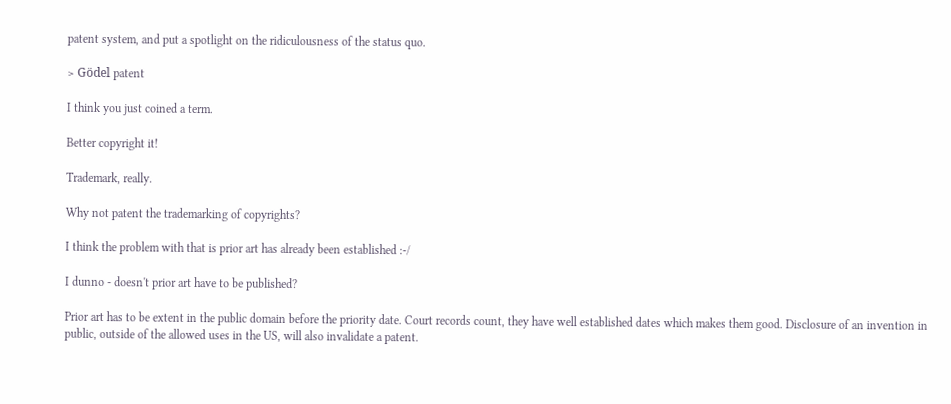patent system, and put a spotlight on the ridiculousness of the status quo.

> Gödel patent

I think you just coined a term.

Better copyright it!

Trademark, really.

Why not patent the trademarking of copyrights?

I think the problem with that is prior art has already been established :-/

I dunno - doesn't prior art have to be published?

Prior art has to be extent in the public domain before the priority date. Court records count, they have well established dates which makes them good. Disclosure of an invention in public, outside of the allowed uses in the US, will also invalidate a patent.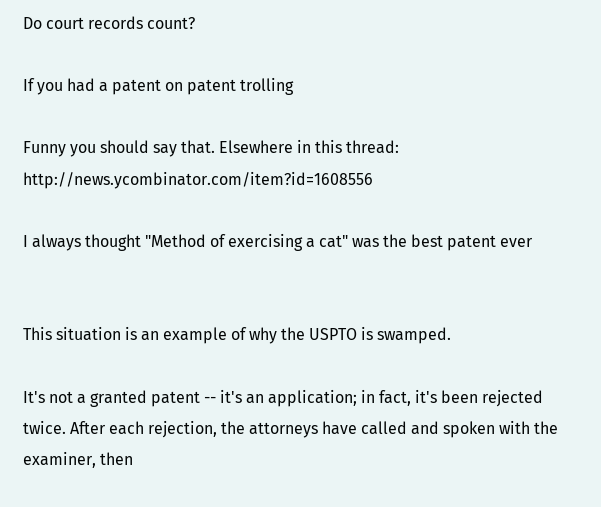Do court records count?

If you had a patent on patent trolling

Funny you should say that. Elsewhere in this thread: http://news.ycombinator.com/item?id=1608556

I always thought "Method of exercising a cat" was the best patent ever


This situation is an example of why the USPTO is swamped.

It's not a granted patent -- it's an application; in fact, it's been rejected twice. After each rejection, the attorneys have called and spoken with the examiner, then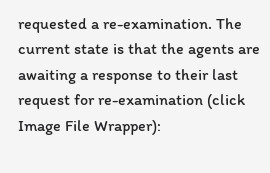requested a re-examination. The current state is that the agents are awaiting a response to their last request for re-examination (click Image File Wrapper):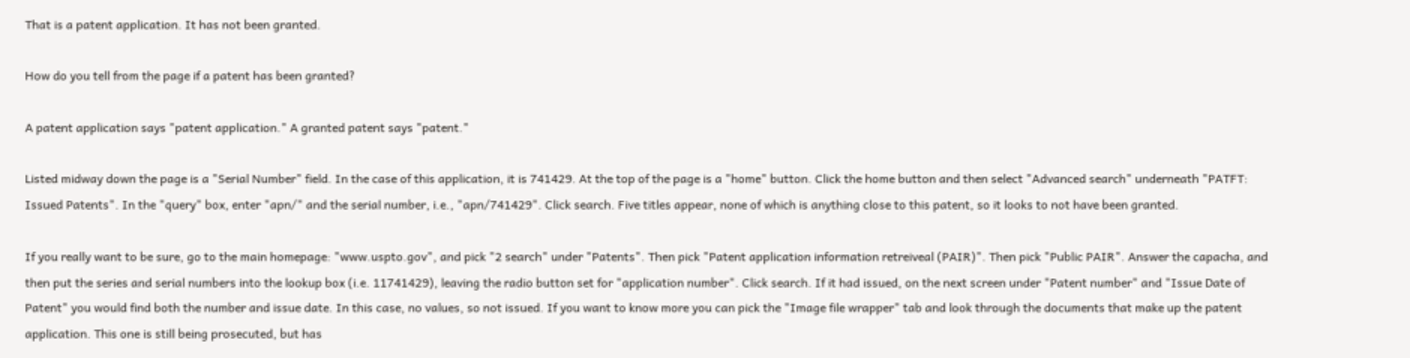That is a patent application. It has not been granted.

How do you tell from the page if a patent has been granted?

A patent application says "patent application." A granted patent says "patent."

Listed midway down the page is a "Serial Number" field. In the case of this application, it is 741429. At the top of the page is a "home" button. Click the home button and then select "Advanced search" underneath "PATFT: Issued Patents". In the "query" box, enter "apn/" and the serial number, i.e., "apn/741429". Click search. Five titles appear, none of which is anything close to this patent, so it looks to not have been granted.

If you really want to be sure, go to the main homepage: "www.uspto.gov", and pick "2 search" under "Patents". Then pick "Patent application information retreiveal (PAIR)". Then pick "Public PAIR". Answer the capacha, and then put the series and serial numbers into the lookup box (i.e. 11741429), leaving the radio button set for "application number". Click search. If it had issued, on the next screen under "Patent number" and "Issue Date of Patent" you would find both the number and issue date. In this case, no values, so not issued. If you want to know more you can pick the "Image file wrapper" tab and look through the documents that make up the patent application. This one is still being prosecuted, but has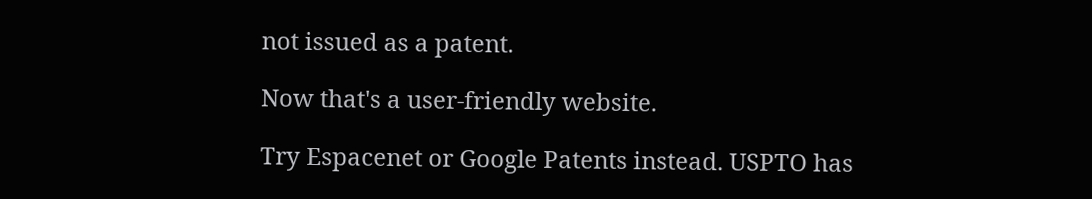not issued as a patent.

Now that's a user-friendly website.

Try Espacenet or Google Patents instead. USPTO has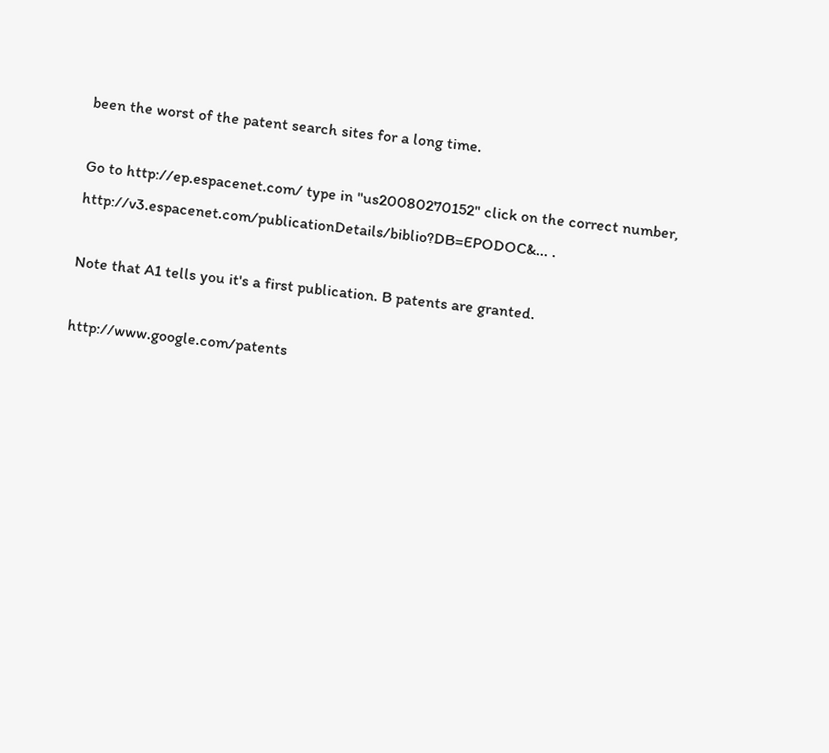been the worst of the patent search sites for a long time.

Go to http://ep.espacenet.com/ type in "us20080270152" click on the correct number, http://v3.espacenet.com/publicationDetails/biblio?DB=EPODOC&... .

Note that A1 tells you it's a first publication. B patents are granted.

http://www.google.com/patents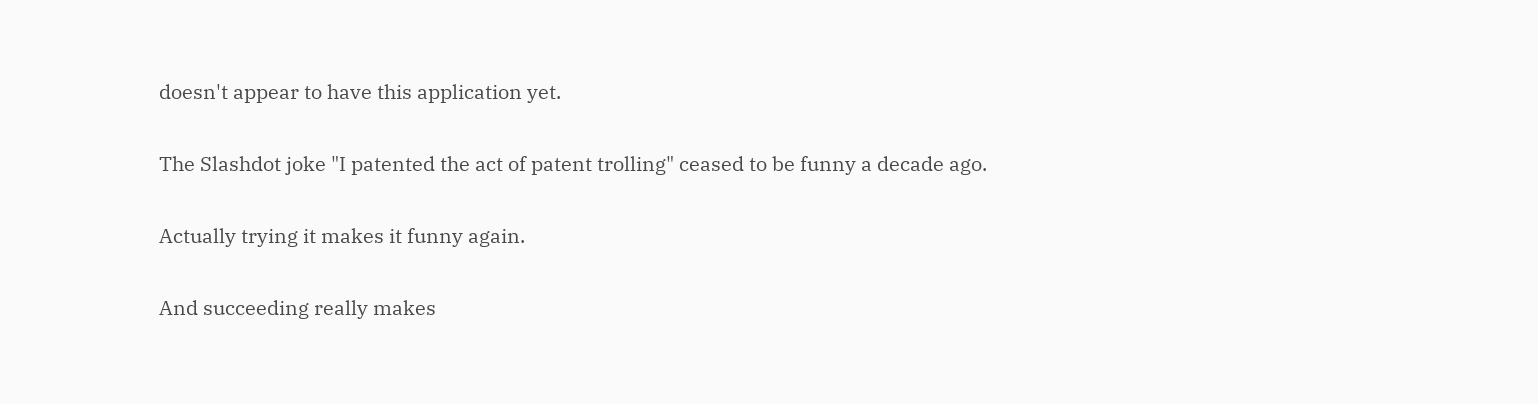doesn't appear to have this application yet.

The Slashdot joke "I patented the act of patent trolling" ceased to be funny a decade ago.

Actually trying it makes it funny again.

And succeeding really makes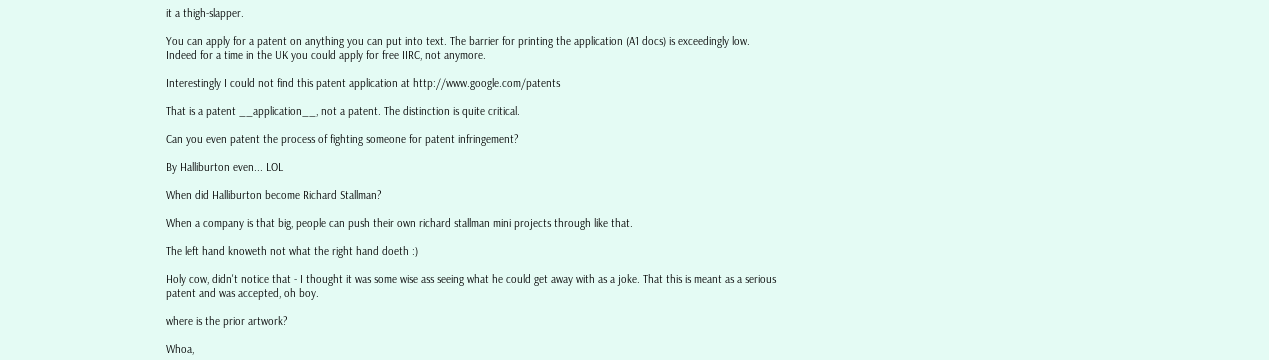it a thigh-slapper.

You can apply for a patent on anything you can put into text. The barrier for printing the application (A1 docs) is exceedingly low. Indeed for a time in the UK you could apply for free IIRC, not anymore.

Interestingly I could not find this patent application at http://www.google.com/patents

That is a patent __application__, not a patent. The distinction is quite critical.

Can you even patent the process of fighting someone for patent infringement?

By Halliburton even... LOL

When did Halliburton become Richard Stallman?

When a company is that big, people can push their own richard stallman mini projects through like that.

The left hand knoweth not what the right hand doeth :)

Holy cow, didn't notice that - I thought it was some wise ass seeing what he could get away with as a joke. That this is meant as a serious patent and was accepted, oh boy.

where is the prior artwork?

Whoa,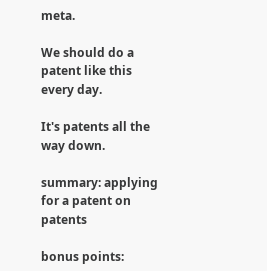meta.

We should do a patent like this every day.

It's patents all the way down.

summary: applying for a patent on patents

bonus points: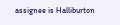assignee is Halliburton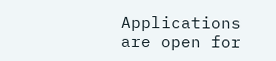Applications are open for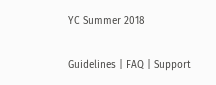YC Summer 2018

Guidelines | FAQ | Support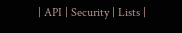| API | Security | Lists |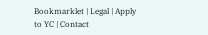Bookmarklet | Legal | Apply to YC | Contact